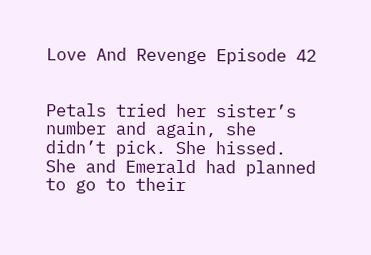Love And Revenge Episode 42


Petals tried her sister’s number and again, she didn’t pick. She hissed. She and Emerald had planned to go to their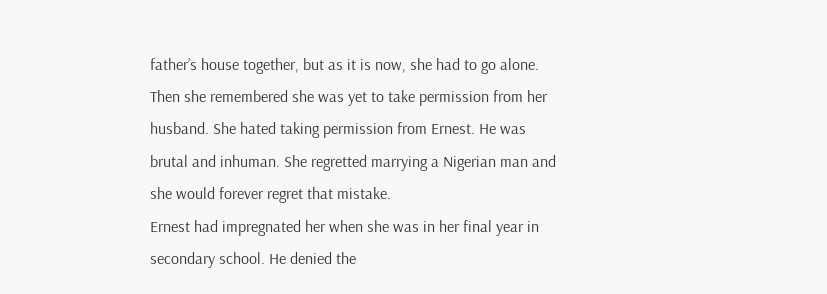father’s house together, but as it is now, she had to go alone.
Then she remembered she was yet to take permission from her husband. She hated taking permission from Ernest. He was brutal and inhuman. She regretted marrying a Nigerian man and she would forever regret that mistake.
Ernest had impregnated her when she was in her final year in secondary school. He denied the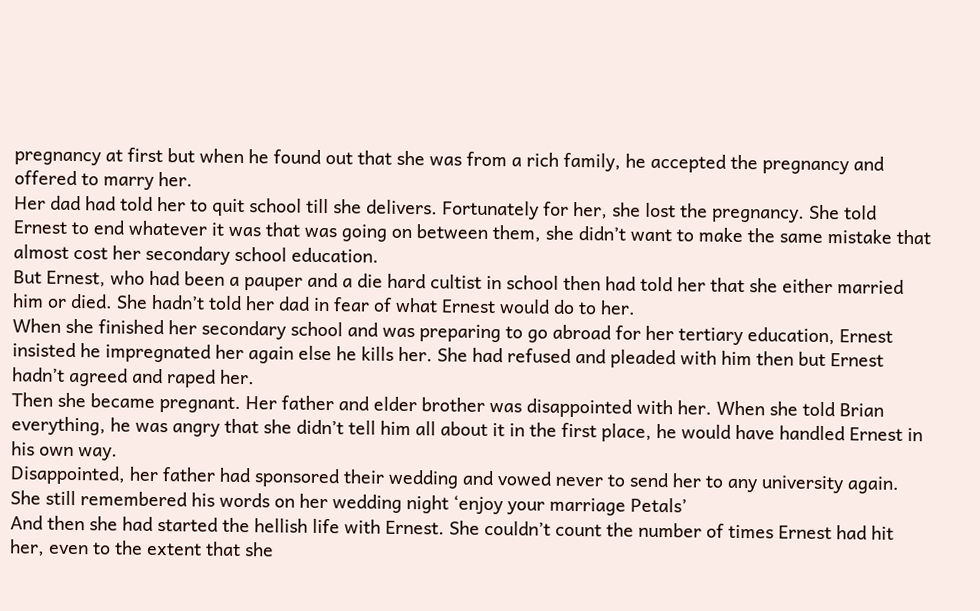pregnancy at first but when he found out that she was from a rich family, he accepted the pregnancy and offered to marry her.
Her dad had told her to quit school till she delivers. Fortunately for her, she lost the pregnancy. She told Ernest to end whatever it was that was going on between them, she didn’t want to make the same mistake that almost cost her secondary school education.
But Ernest, who had been a pauper and a die hard cultist in school then had told her that she either married him or died. She hadn’t told her dad in fear of what Ernest would do to her.
When she finished her secondary school and was preparing to go abroad for her tertiary education, Ernest insisted he impregnated her again else he kills her. She had refused and pleaded with him then but Ernest hadn’t agreed and raped her.
Then she became pregnant. Her father and elder brother was disappointed with her. When she told Brian everything, he was angry that she didn’t tell him all about it in the first place, he would have handled Ernest in his own way.
Disappointed, her father had sponsored their wedding and vowed never to send her to any university again. She still remembered his words on her wedding night ‘enjoy your marriage Petals’
And then she had started the hellish life with Ernest. She couldn’t count the number of times Ernest had hit her, even to the extent that she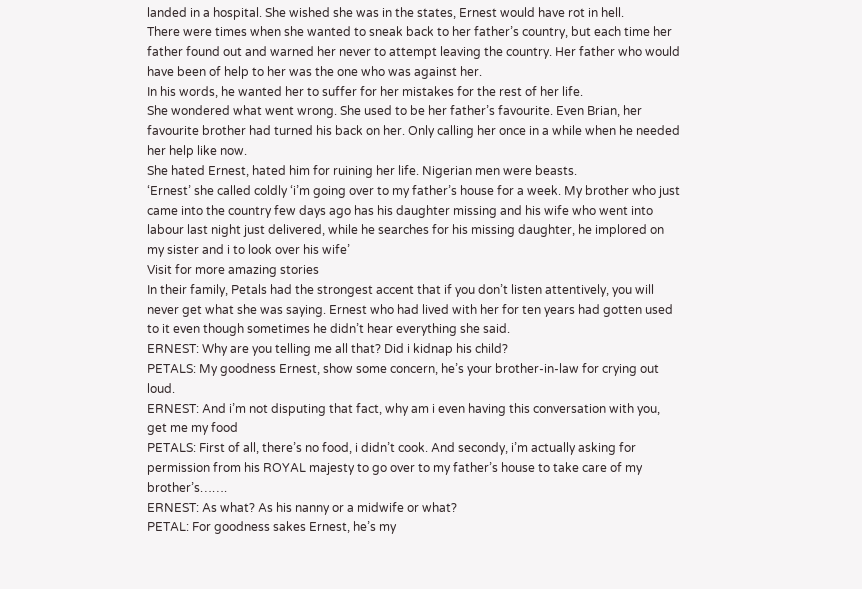landed in a hospital. She wished she was in the states, Ernest would have rot in hell.
There were times when she wanted to sneak back to her father’s country, but each time her father found out and warned her never to attempt leaving the country. Her father who would have been of help to her was the one who was against her.
In his words, he wanted her to suffer for her mistakes for the rest of her life.
She wondered what went wrong. She used to be her father’s favourite. Even Brian, her favourite brother had turned his back on her. Only calling her once in a while when he needed her help like now.
She hated Ernest, hated him for ruining her life. Nigerian men were beasts.
‘Ernest’ she called coldly ‘i’m going over to my father’s house for a week. My brother who just came into the country few days ago has his daughter missing and his wife who went into labour last night just delivered, while he searches for his missing daughter, he implored on my sister and i to look over his wife’
Visit for more amazing stories
In their family, Petals had the strongest accent that if you don’t listen attentively, you will never get what she was saying. Ernest who had lived with her for ten years had gotten used to it even though sometimes he didn’t hear everything she said.
ERNEST: Why are you telling me all that? Did i kidnap his child?
PETALS: My goodness Ernest, show some concern, he’s your brother-in-law for crying out loud.
ERNEST: And i’m not disputing that fact, why am i even having this conversation with you, get me my food
PETALS: First of all, there’s no food, i didn’t cook. And secondy, i’m actually asking for permission from his ROYAL majesty to go over to my father’s house to take care of my brother’s…….
ERNEST: As what? As his nanny or a midwife or what?
PETAL: For goodness sakes Ernest, he’s my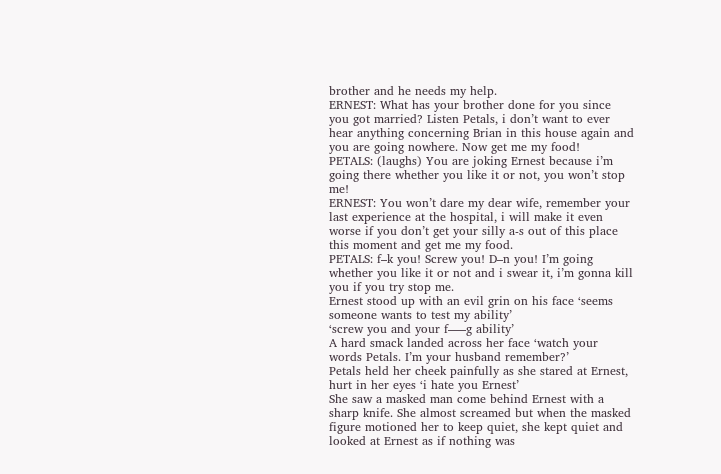brother and he needs my help.
ERNEST: What has your brother done for you since you got married? Listen Petals, i don’t want to ever hear anything concerning Brian in this house again and you are going nowhere. Now get me my food!
PETALS: (laughs) You are joking Ernest because i’m going there whether you like it or not, you won’t stop me!
ERNEST: You won’t dare my dear wife, remember your last experience at the hospital, i will make it even worse if you don’t get your silly a-s out of this place this moment and get me my food.
PETALS: f–k you! Screw you! D–n you! I’m going whether you like it or not and i swear it, i’m gonna kill you if you try stop me.
Ernest stood up with an evil grin on his face ‘seems someone wants to test my ability’
‘screw you and your f—–g ability’
A hard smack landed across her face ‘watch your words Petals. I’m your husband remember?’
Petals held her cheek painfully as she stared at Ernest, hurt in her eyes ‘i hate you Ernest’
She saw a masked man come behind Ernest with a sharp knife. She almost screamed but when the masked figure motioned her to keep quiet, she kept quiet and looked at Ernest as if nothing was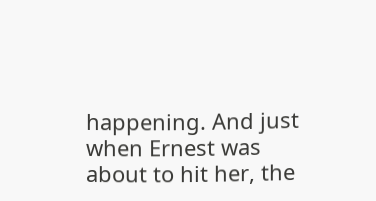happening. And just when Ernest was about to hit her, the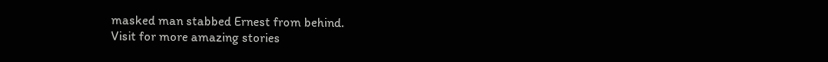masked man stabbed Ernest from behind.
Visit for more amazing stories